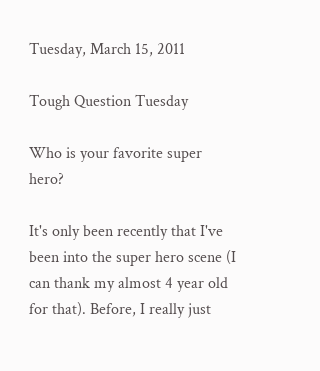Tuesday, March 15, 2011

Tough Question Tuesday

Who is your favorite super hero?

It's only been recently that I've been into the super hero scene (I can thank my almost 4 year old for that). Before, I really just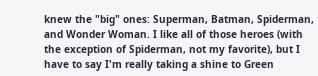knew the "big" ones: Superman, Batman, Spiderman, and Wonder Woman. I like all of those heroes (with the exception of Spiderman, not my favorite), but I have to say I'm really taking a shine to Green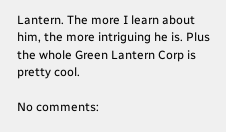Lantern. The more I learn about him, the more intriguing he is. Plus the whole Green Lantern Corp is pretty cool.

No comments: